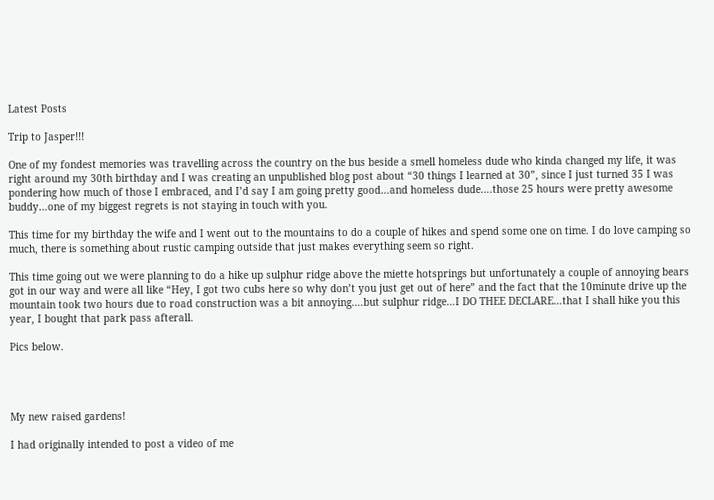Latest Posts

Trip to Jasper!!!

One of my fondest memories was travelling across the country on the bus beside a smell homeless dude who kinda changed my life, it was right around my 30th birthday and I was creating an unpublished blog post about “30 things I learned at 30”, since I just turned 35 I was pondering how much of those I embraced, and I’d say I am going pretty good…and homeless dude….those 25 hours were pretty awesome buddy…one of my biggest regrets is not staying in touch with you.

This time for my birthday the wife and I went out to the mountains to do a couple of hikes and spend some one on time. I do love camping so much, there is something about rustic camping outside that just makes everything seem so right.

This time going out we were planning to do a hike up sulphur ridge above the miette hotsprings but unfortunately a couple of annoying bears got in our way and were all like “Hey, I got two cubs here so why don’t you just get out of here” and the fact that the 10minute drive up the mountain took two hours due to road construction was a bit annoying….but sulphur ridge…I DO THEE DECLARE…that I shall hike you this year, I bought that park pass afterall.

Pics below.




My new raised gardens!

I had originally intended to post a video of me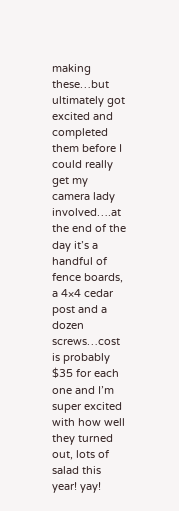making these…but ultimately got excited and completed them before I could really get my camera lady involved….at the end of the day it’s a handful of fence boards, a 4×4 cedar post and a dozen screws…cost is probably $35 for each one and I’m super excited with how well they turned out, lots of salad this year! yay!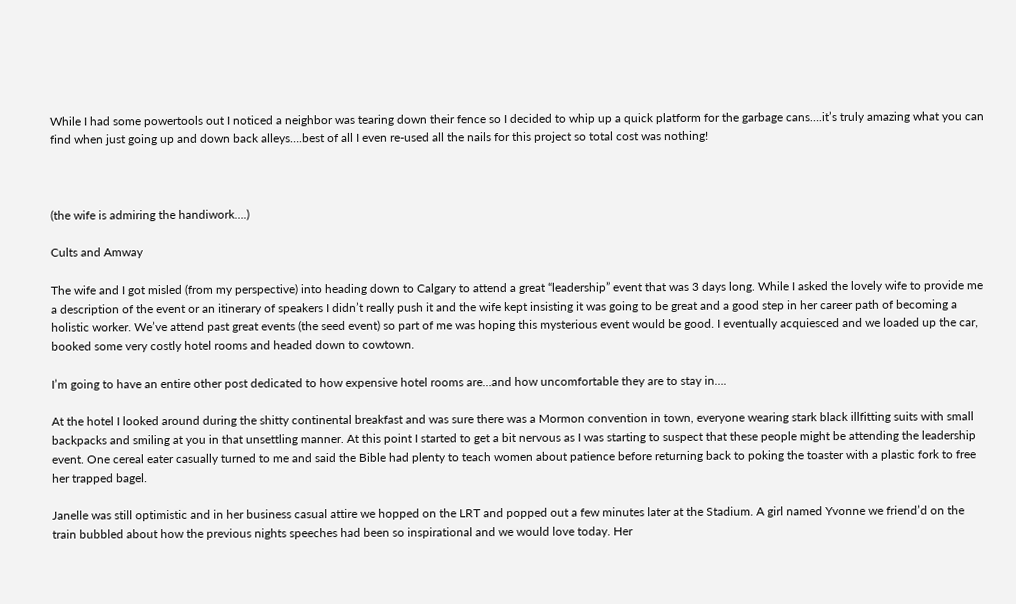While I had some powertools out I noticed a neighbor was tearing down their fence so I decided to whip up a quick platform for the garbage cans….it’s truly amazing what you can find when just going up and down back alleys….best of all I even re-used all the nails for this project so total cost was nothing!



(the wife is admiring the handiwork….)

Cults and Amway

The wife and I got misled (from my perspective) into heading down to Calgary to attend a great “leadership” event that was 3 days long. While I asked the lovely wife to provide me a description of the event or an itinerary of speakers I didn’t really push it and the wife kept insisting it was going to be great and a good step in her career path of becoming a holistic worker. We’ve attend past great events (the seed event) so part of me was hoping this mysterious event would be good. I eventually acquiesced and we loaded up the car, booked some very costly hotel rooms and headed down to cowtown.

I’m going to have an entire other post dedicated to how expensive hotel rooms are…and how uncomfortable they are to stay in….

At the hotel I looked around during the shitty continental breakfast and was sure there was a Mormon convention in town, everyone wearing stark black illfitting suits with small backpacks and smiling at you in that unsettling manner. At this point I started to get a bit nervous as I was starting to suspect that these people might be attending the leadership event. One cereal eater casually turned to me and said the Bible had plenty to teach women about patience before returning back to poking the toaster with a plastic fork to free her trapped bagel.

Janelle was still optimistic and in her business casual attire we hopped on the LRT and popped out a few minutes later at the Stadium. A girl named Yvonne we friend’d on the train bubbled about how the previous nights speeches had been so inspirational and we would love today. Her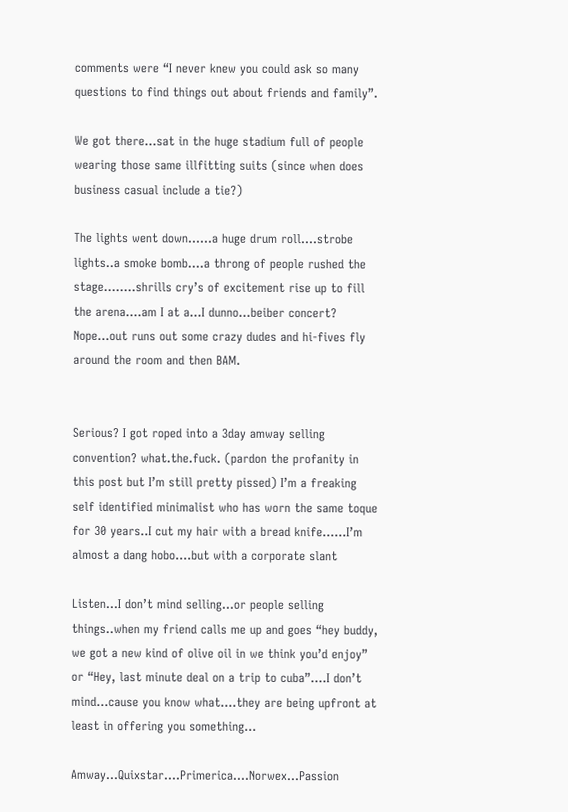comments were “I never knew you could ask so many questions to find things out about friends and family”.

We got there…sat in the huge stadium full of people wearing those same illfitting suits (since when does business casual include a tie?)

The lights went down……a huge drum roll….strobe lights..a smoke bomb….a throng of people rushed the stage……..shrills cry’s of excitement rise up to fill the arena….am I at a…I dunno…beiber concert?  Nope…out runs out some crazy dudes and hi-fives fly around the room and then BAM.


Serious? I got roped into a 3day amway selling convention? what.the.fuck. (pardon the profanity in this post but I’m still pretty pissed) I’m a freaking self identified minimalist who has worn the same toque for 30 years..I cut my hair with a bread knife……I’m almost a dang hobo….but with a corporate slant

Listen…I don’t mind selling…or people selling things..when my friend calls me up and goes “hey buddy, we got a new kind of olive oil in we think you’d enjoy” or “Hey, last minute deal on a trip to cuba”….I don’t mind…cause you know what….they are being upfront at least in offering you something…

Amway…Quixstar….Primerica….Norwex…Passion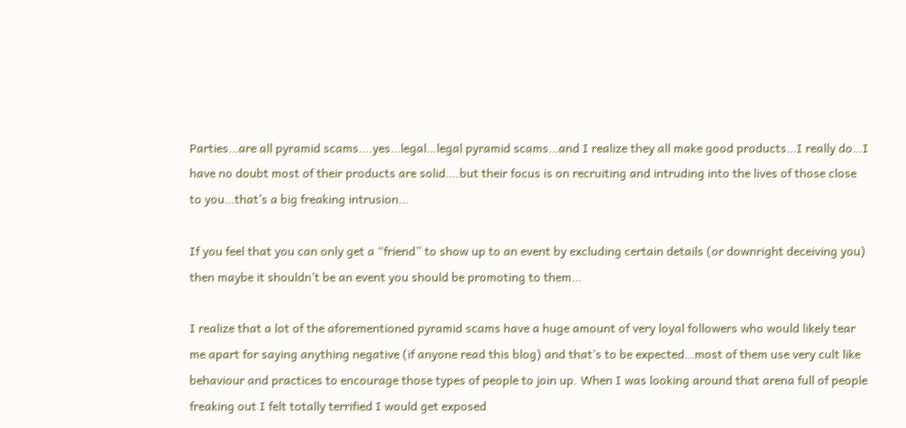Parties…are all pyramid scams….yes…legal…legal pyramid scams…and I realize they all make good products…I really do…I have no doubt most of their products are solid….but their focus is on recruiting and intruding into the lives of those close to you…that’s a big freaking intrusion…

If you feel that you can only get a “friend” to show up to an event by excluding certain details (or downright deceiving you) then maybe it shouldn’t be an event you should be promoting to them…

I realize that a lot of the aforementioned pyramid scams have a huge amount of very loyal followers who would likely tear me apart for saying anything negative (if anyone read this blog) and that’s to be expected…most of them use very cult like behaviour and practices to encourage those types of people to join up. When I was looking around that arena full of people freaking out I felt totally terrified I would get exposed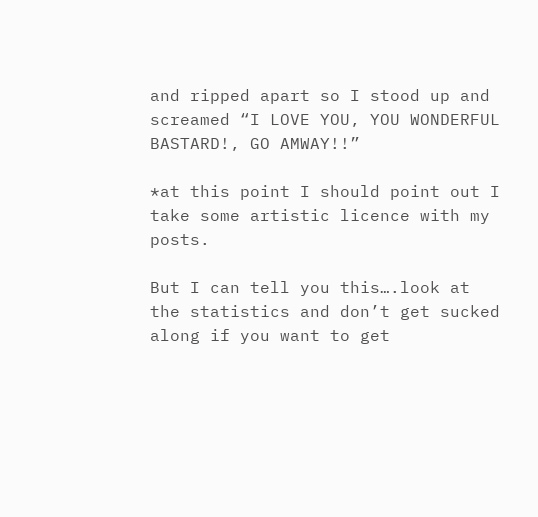and ripped apart so I stood up and screamed “I LOVE YOU, YOU WONDERFUL BASTARD!, GO AMWAY!!”

*at this point I should point out I take some artistic licence with my posts.

But I can tell you this….look at the statistics and don’t get sucked along if you want to get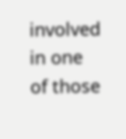involved in one of those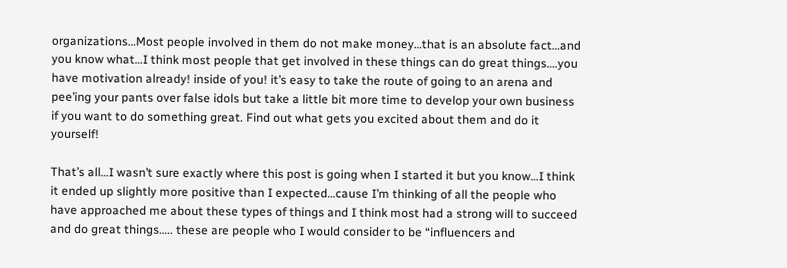organizations…Most people involved in them do not make money…that is an absolute fact…and you know what…I think most people that get involved in these things can do great things….you have motivation already! inside of you! it’s easy to take the route of going to an arena and pee’ing your pants over false idols but take a little bit more time to develop your own business if you want to do something great. Find out what gets you excited about them and do it yourself!

That’s all…I wasn’t sure exactly where this post is going when I started it but you know…I think it ended up slightly more positive than I expected…cause I’m thinking of all the people who have approached me about these types of things and I think most had a strong will to succeed and do great things….. these are people who I would consider to be “influencers and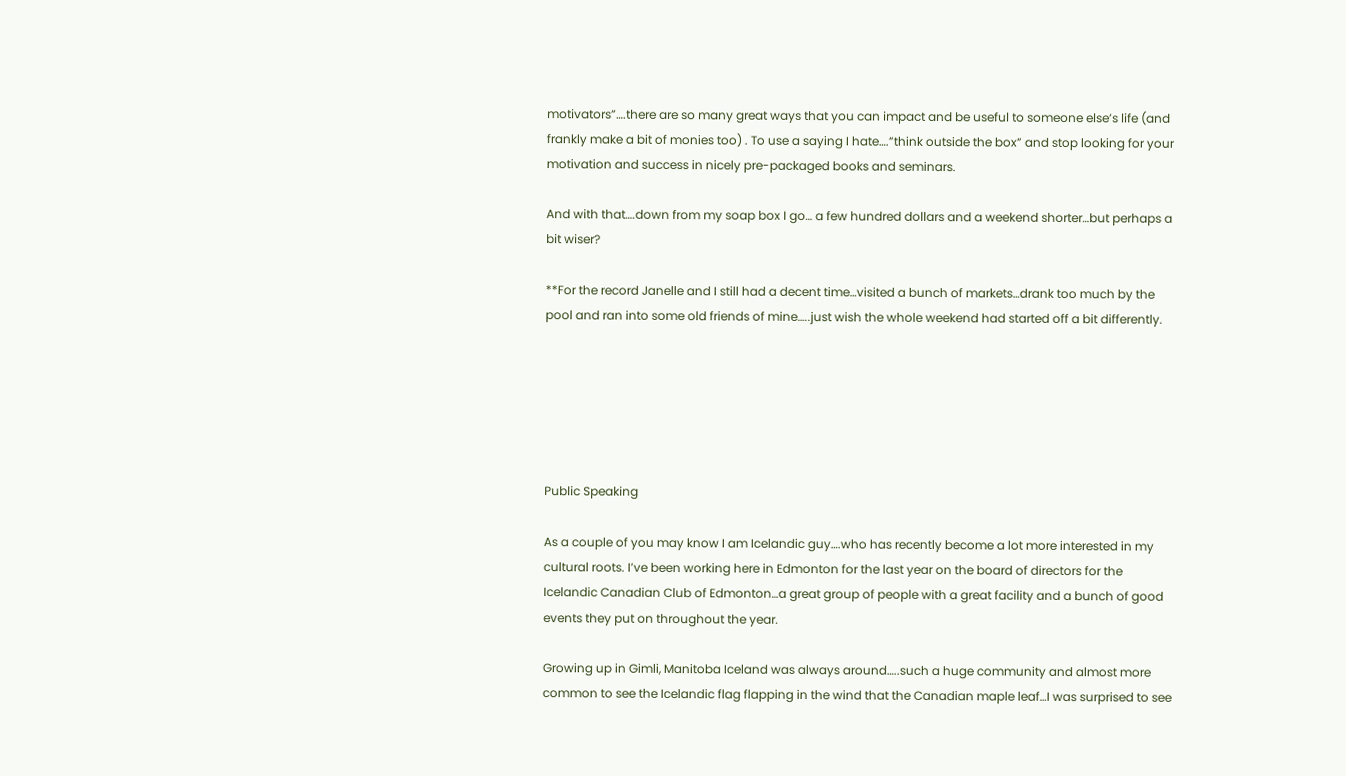motivators”….there are so many great ways that you can impact and be useful to someone else’s life (and frankly make a bit of monies too) . To use a saying I hate….”think outside the box” and stop looking for your motivation and success in nicely pre-packaged books and seminars.

And with that….down from my soap box I go… a few hundred dollars and a weekend shorter…but perhaps a bit wiser?

**For the record Janelle and I still had a decent time…visited a bunch of markets…drank too much by the pool and ran into some old friends of mine…..just wish the whole weekend had started off a bit differently.






Public Speaking

As a couple of you may know I am Icelandic guy….who has recently become a lot more interested in my cultural roots. I’ve been working here in Edmonton for the last year on the board of directors for the Icelandic Canadian Club of Edmonton…a great group of people with a great facility and a bunch of good events they put on throughout the year.

Growing up in Gimli, Manitoba Iceland was always around…..such a huge community and almost more common to see the Icelandic flag flapping in the wind that the Canadian maple leaf…I was surprised to see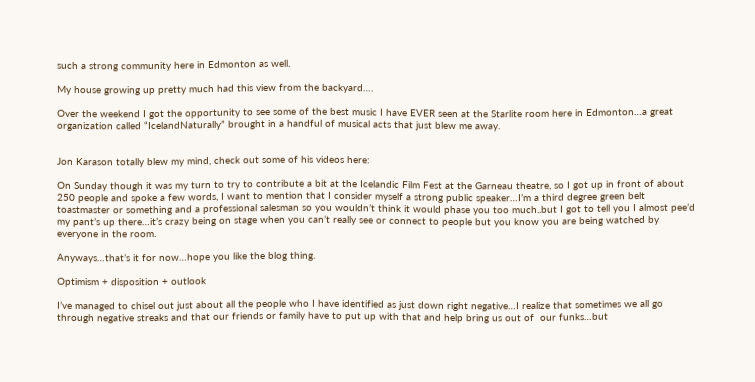such a strong community here in Edmonton as well.

My house growing up pretty much had this view from the backyard….

Over the weekend I got the opportunity to see some of the best music I have EVER seen at the Starlite room here in Edmonton…a great organization called “IcelandNaturally” brought in a handful of musical acts that just blew me away.


Jon Karason totally blew my mind, check out some of his videos here:

On Sunday though it was my turn to try to contribute a bit at the Icelandic Film Fest at the Garneau theatre, so I got up in front of about 250 people and spoke a few words, I want to mention that I consider myself a strong public speaker…I’m a third degree green belt toastmaster or something and a professional salesman so you wouldn’t think it would phase you too much..but I got to tell you I almost pee’d my pant’s up there…it’s crazy being on stage when you can’t really see or connect to people but you know you are being watched by everyone in the room.

Anyways…that’s it for now…hope you like the blog thing.

Optimism + disposition + outlook

I’ve managed to chisel out just about all the people who I have identified as just down right negative…I realize that sometimes we all go through negative streaks and that our friends or family have to put up with that and help bring us out of  our funks…but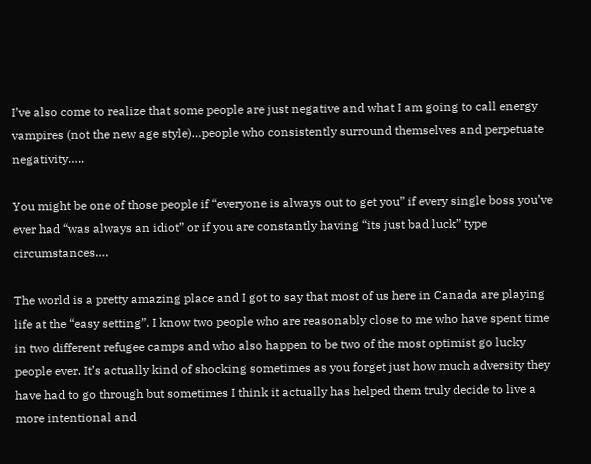I’ve also come to realize that some people are just negative and what I am going to call energy vampires (not the new age style)…people who consistently surround themselves and perpetuate negativity…..

You might be one of those people if “everyone is always out to get you” if every single boss you’ve ever had “was always an idiot” or if you are constantly having “its just bad luck” type circumstances….

The world is a pretty amazing place and I got to say that most of us here in Canada are playing life at the “easy setting”. I know two people who are reasonably close to me who have spent time in two different refugee camps and who also happen to be two of the most optimist go lucky people ever. It’s actually kind of shocking sometimes as you forget just how much adversity they have had to go through but sometimes I think it actually has helped them truly decide to live a more intentional and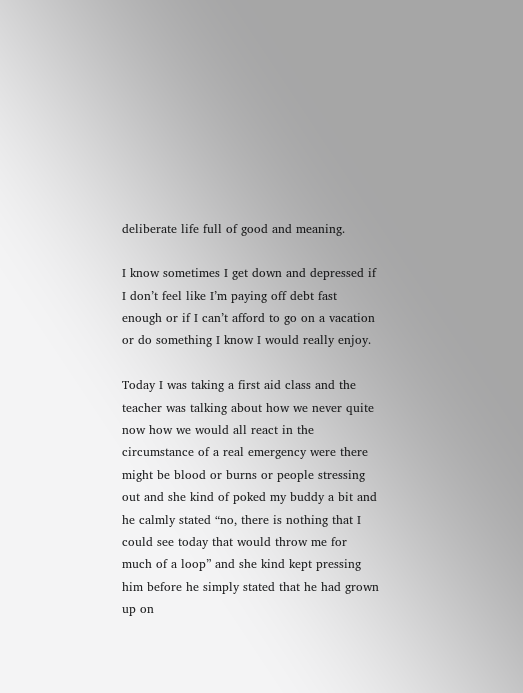deliberate life full of good and meaning.

I know sometimes I get down and depressed if I don’t feel like I’m paying off debt fast enough or if I can’t afford to go on a vacation or do something I know I would really enjoy.

Today I was taking a first aid class and the teacher was talking about how we never quite now how we would all react in the circumstance of a real emergency were there might be blood or burns or people stressing out and she kind of poked my buddy a bit and he calmly stated “no, there is nothing that I could see today that would throw me for much of a loop” and she kind kept pressing him before he simply stated that he had grown up on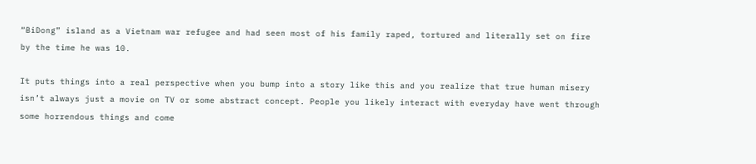“BiDong” island as a Vietnam war refugee and had seen most of his family raped, tortured and literally set on fire by the time he was 10.

It puts things into a real perspective when you bump into a story like this and you realize that true human misery isn’t always just a movie on TV or some abstract concept. People you likely interact with everyday have went through some horrendous things and come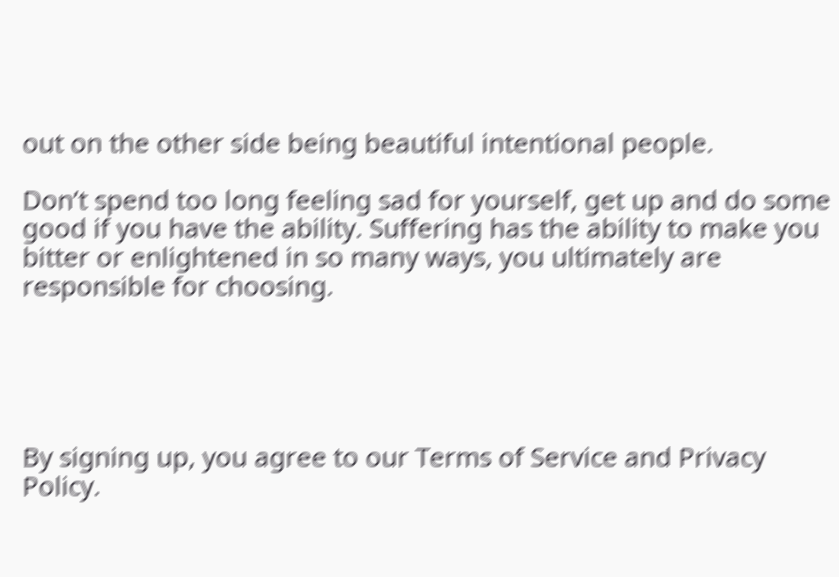out on the other side being beautiful intentional people.

Don’t spend too long feeling sad for yourself, get up and do some good if you have the ability. Suffering has the ability to make you bitter or enlightened in so many ways, you ultimately are responsible for choosing.





By signing up, you agree to our Terms of Service and Privacy Policy.